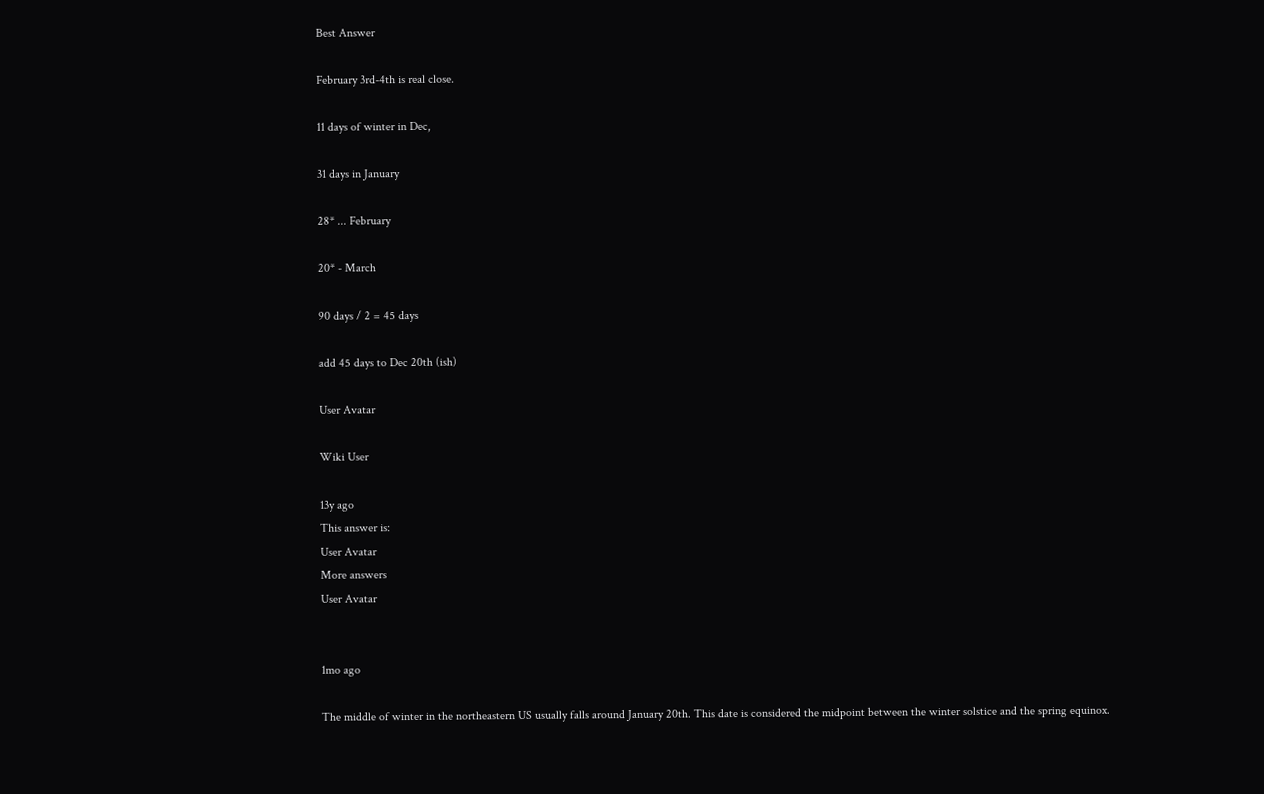Best Answer

February 3rd-4th is real close.

11 days of winter in Dec,

31 days in January

28* ... February

20* - March

90 days / 2 = 45 days

add 45 days to Dec 20th (ish)

User Avatar

Wiki User

13y ago
This answer is:
User Avatar
More answers
User Avatar


1mo ago

The middle of winter in the northeastern US usually falls around January 20th. This date is considered the midpoint between the winter solstice and the spring equinox.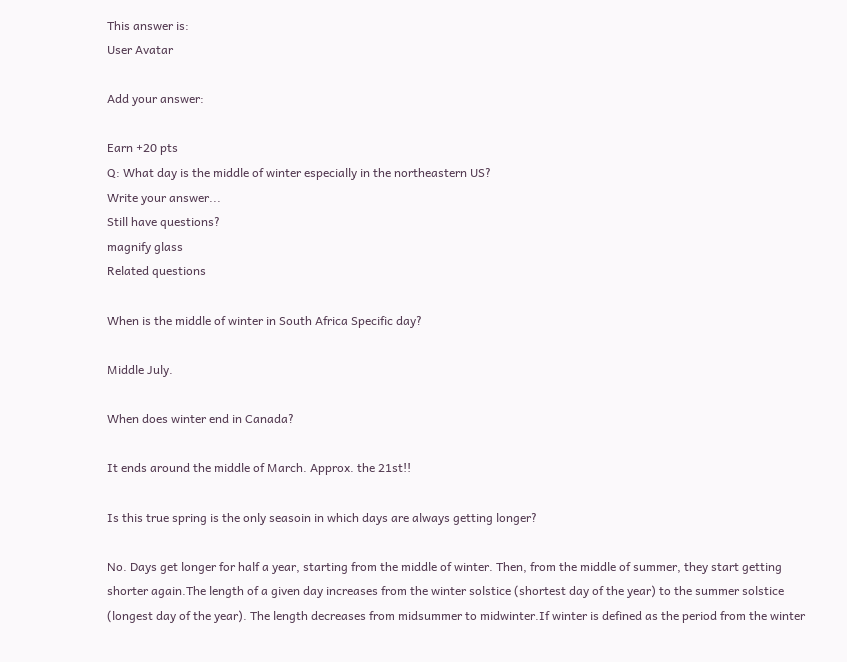This answer is:
User Avatar

Add your answer:

Earn +20 pts
Q: What day is the middle of winter especially in the northeastern US?
Write your answer...
Still have questions?
magnify glass
Related questions

When is the middle of winter in South Africa Specific day?

Middle July.

When does winter end in Canada?

It ends around the middle of March. Approx. the 21st!!

Is this true spring is the only seasoin in which days are always getting longer?

No. Days get longer for half a year, starting from the middle of winter. Then, from the middle of summer, they start getting shorter again.The length of a given day increases from the winter solstice (shortest day of the year) to the summer solstice (longest day of the year). The length decreases from midsummer to midwinter.If winter is defined as the period from the winter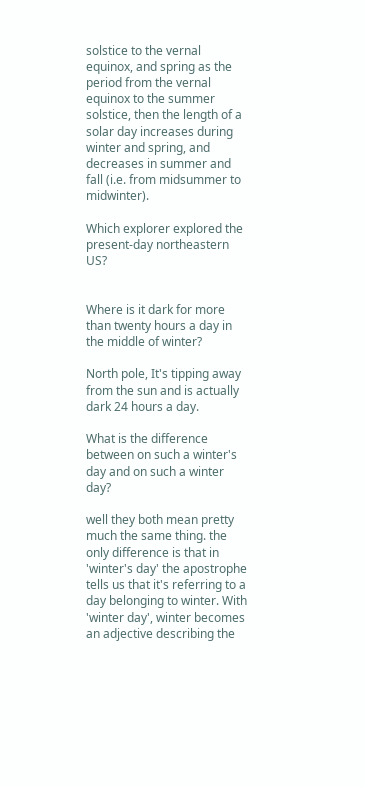solstice to the vernal equinox, and spring as the period from the vernal equinox to the summer solstice, then the length of a solar day increases during winter and spring, and decreases in summer and fall (i.e. from midsummer to midwinter).

Which explorer explored the present-day northeastern US?


Where is it dark for more than twenty hours a day in the middle of winter?

North pole, It's tipping away from the sun and is actually dark 24 hours a day.

What is the difference between on such a winter's day and on such a winter day?

well they both mean pretty much the same thing. the only difference is that in 'winter's day' the apostrophe tells us that it's referring to a day belonging to winter. With 'winter day', winter becomes an adjective describing the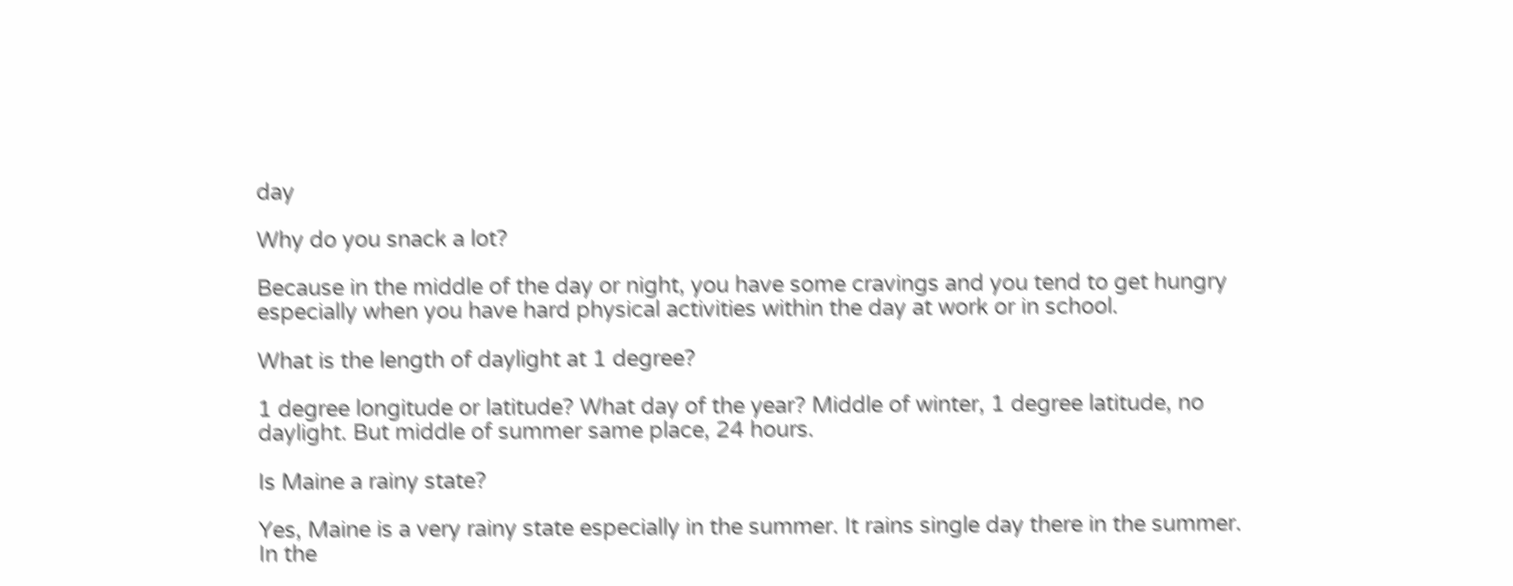day

Why do you snack a lot?

Because in the middle of the day or night, you have some cravings and you tend to get hungry especially when you have hard physical activities within the day at work or in school.

What is the length of daylight at 1 degree?

1 degree longitude or latitude? What day of the year? Middle of winter, 1 degree latitude, no daylight. But middle of summer same place, 24 hours.

Is Maine a rainy state?

Yes, Maine is a very rainy state especially in the summer. It rains single day there in the summer. In the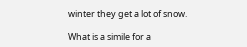winter they get a lot of snow.

What is a simile for a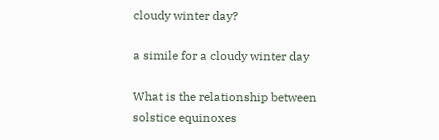cloudy winter day?

a simile for a cloudy winter day

What is the relationship between solstice equinoxes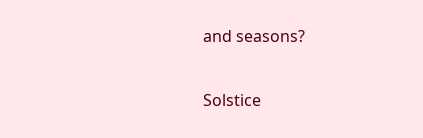and seasons?

Solstice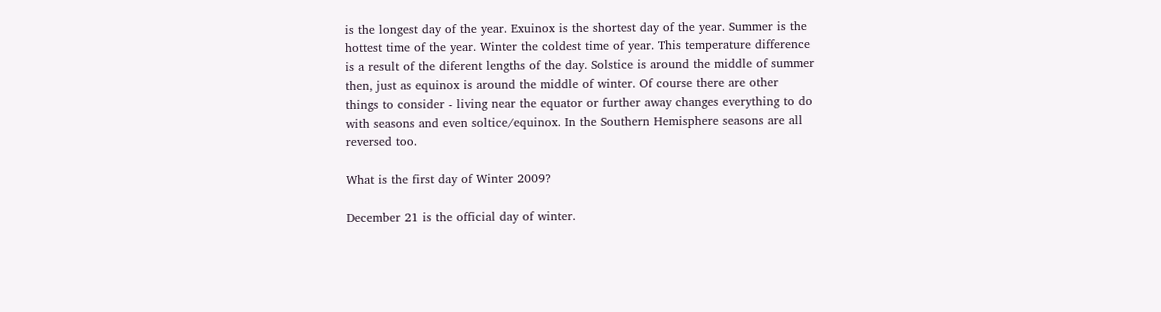is the longest day of the year. Exuinox is the shortest day of the year. Summer is the hottest time of the year. Winter the coldest time of year. This temperature difference is a result of the diferent lengths of the day. Solstice is around the middle of summer then, just as equinox is around the middle of winter. Of course there are other things to consider - living near the equator or further away changes everything to do with seasons and even soltice/equinox. In the Southern Hemisphere seasons are all reversed too.

What is the first day of Winter 2009?

December 21 is the official day of winter.